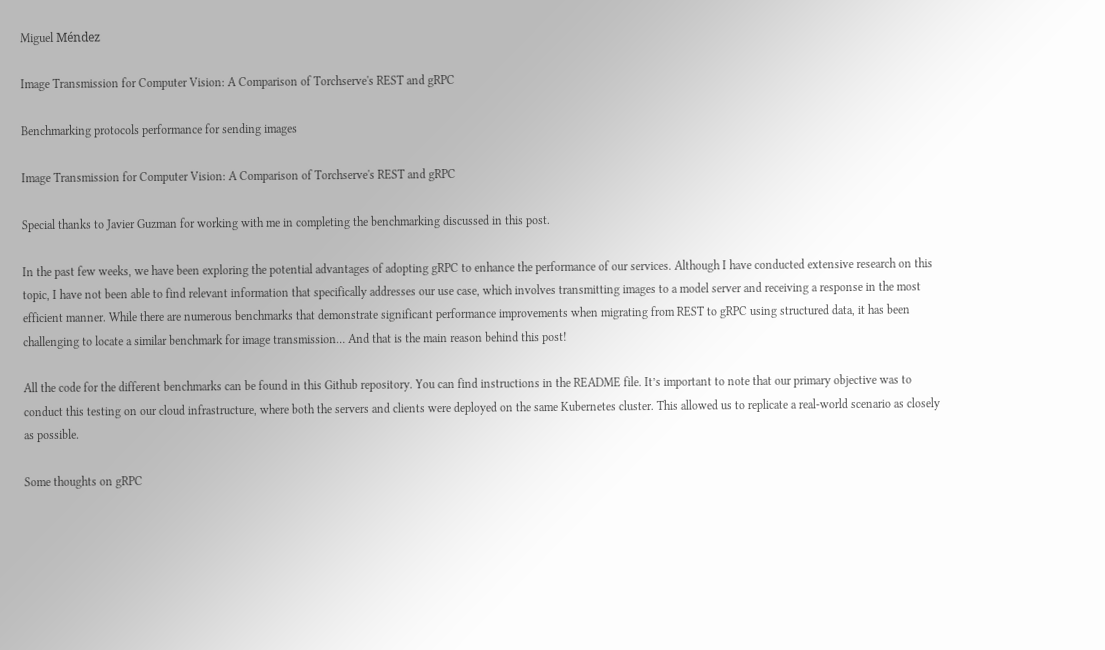Miguel Méndez

Image Transmission for Computer Vision: A Comparison of Torchserve's REST and gRPC

Benchmarking protocols performance for sending images

Image Transmission for Computer Vision: A Comparison of Torchserve's REST and gRPC

Special thanks to Javier Guzman for working with me in completing the benchmarking discussed in this post.

In the past few weeks, we have been exploring the potential advantages of adopting gRPC to enhance the performance of our services. Although I have conducted extensive research on this topic, I have not been able to find relevant information that specifically addresses our use case, which involves transmitting images to a model server and receiving a response in the most efficient manner. While there are numerous benchmarks that demonstrate significant performance improvements when migrating from REST to gRPC using structured data, it has been challenging to locate a similar benchmark for image transmission… And that is the main reason behind this post!

All the code for the different benchmarks can be found in this Github repository. You can find instructions in the README file. It’s important to note that our primary objective was to conduct this testing on our cloud infrastructure, where both the servers and clients were deployed on the same Kubernetes cluster. This allowed us to replicate a real-world scenario as closely as possible.

Some thoughts on gRPC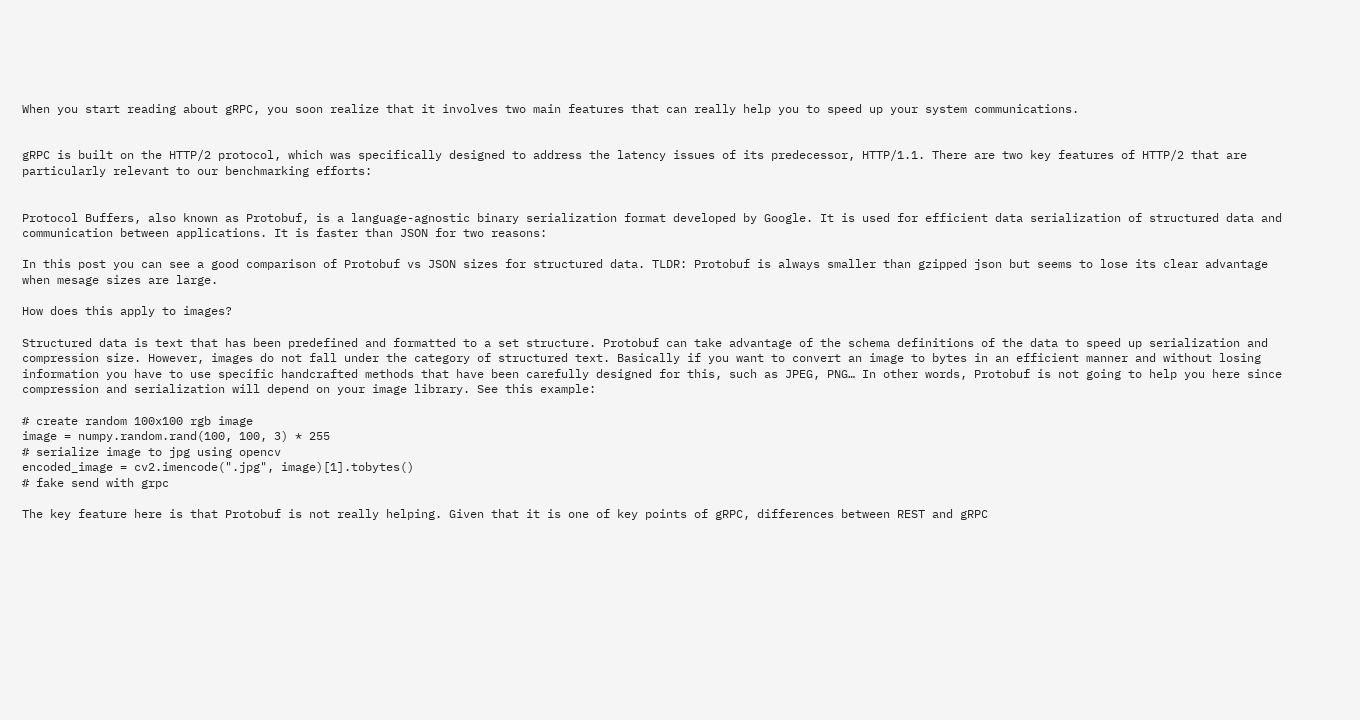When you start reading about gRPC, you soon realize that it involves two main features that can really help you to speed up your system communications.


gRPC is built on the HTTP/2 protocol, which was specifically designed to address the latency issues of its predecessor, HTTP/1.1. There are two key features of HTTP/2 that are particularly relevant to our benchmarking efforts:


Protocol Buffers, also known as Protobuf, is a language-agnostic binary serialization format developed by Google. It is used for efficient data serialization of structured data and communication between applications. It is faster than JSON for two reasons:

In this post you can see a good comparison of Protobuf vs JSON sizes for structured data. TLDR: Protobuf is always smaller than gzipped json but seems to lose its clear advantage when mesage sizes are large.

How does this apply to images?

Structured data is text that has been predefined and formatted to a set structure. Protobuf can take advantage of the schema definitions of the data to speed up serialization and compression size. However, images do not fall under the category of structured text. Basically if you want to convert an image to bytes in an efficient manner and without losing information you have to use specific handcrafted methods that have been carefully designed for this, such as JPEG, PNG… In other words, Protobuf is not going to help you here since compression and serialization will depend on your image library. See this example:

# create random 100x100 rgb image
image = numpy.random.rand(100, 100, 3) * 255
# serialize image to jpg using opencv
encoded_image = cv2.imencode(".jpg", image)[1].tobytes()
# fake send with grpc

The key feature here is that Protobuf is not really helping. Given that it is one of key points of gRPC, differences between REST and gRPC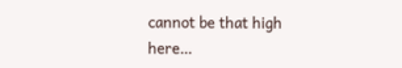cannot be that high here…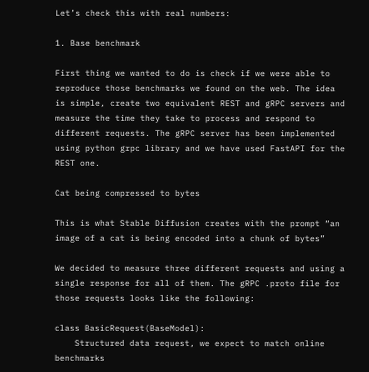Let’s check this with real numbers:

1. Base benchmark

First thing we wanted to do is check if we were able to reproduce those benchmarks we found on the web. The idea is simple, create two equivalent REST and gRPC servers and measure the time they take to process and respond to different requests. The gRPC server has been implemented using python grpc library and we have used FastAPI for the REST one.

Cat being compressed to bytes

This is what Stable Diffusion creates with the prompt “an image of a cat is being encoded into a chunk of bytes”

We decided to measure three different requests and using a single response for all of them. The gRPC .proto file for those requests looks like the following:

class BasicRequest(BaseModel):
    Structured data request, we expect to match online benchmarks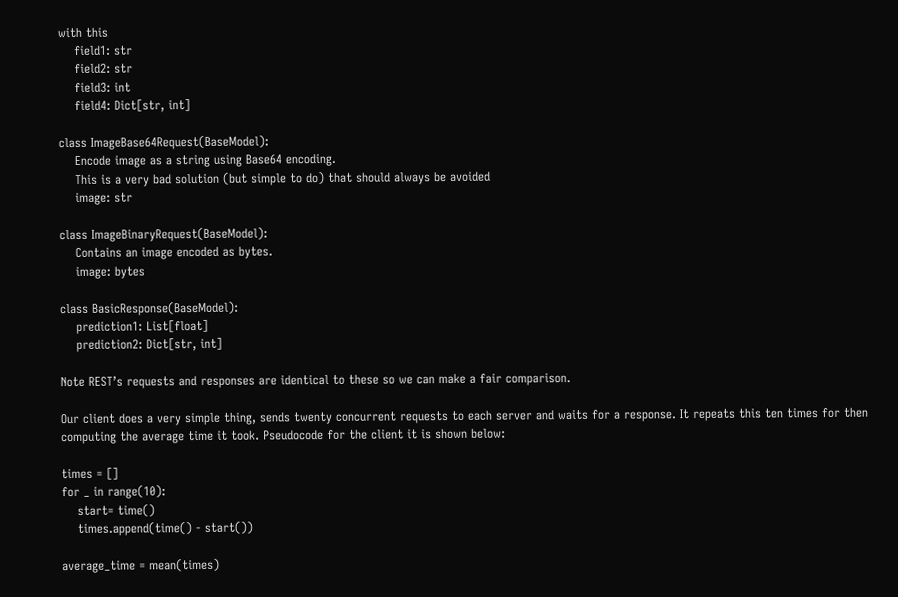with this
    field1: str
    field2: str
    field3: int
    field4: Dict[str, int]

class ImageBase64Request(BaseModel):
    Encode image as a string using Base64 encoding.
    This is a very bad solution (but simple to do) that should always be avoided
    image: str

class ImageBinaryRequest(BaseModel):
    Contains an image encoded as bytes.
    image: bytes

class BasicResponse(BaseModel):
    prediction1: List[float]
    prediction2: Dict[str, int]

Note REST’s requests and responses are identical to these so we can make a fair comparison.

Our client does a very simple thing, sends twenty concurrent requests to each server and waits for a response. It repeats this ten times for then computing the average time it took. Pseudocode for the client it is shown below:

times = []
for _ in range(10):
    start= time()
    times.append(time() - start())

average_time = mean(times)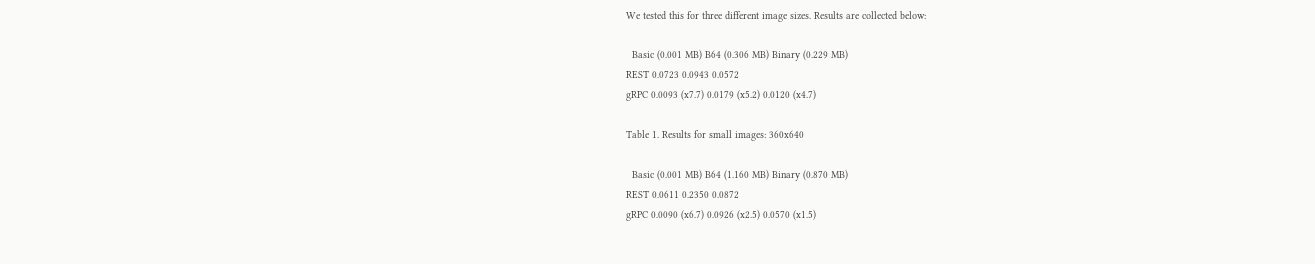We tested this for three different image sizes. Results are collected below:

  Basic (0.001 MB) B64 (0.306 MB) Binary (0.229 MB)
REST 0.0723 0.0943 0.0572
gRPC 0.0093 (x7.7) 0.0179 (x5.2) 0.0120 (x4.7)

Table 1. Results for small images: 360x640

  Basic (0.001 MB) B64 (1.160 MB) Binary (0.870 MB)
REST 0.0611 0.2350 0.0872
gRPC 0.0090 (x6.7) 0.0926 (x2.5) 0.0570 (x1.5)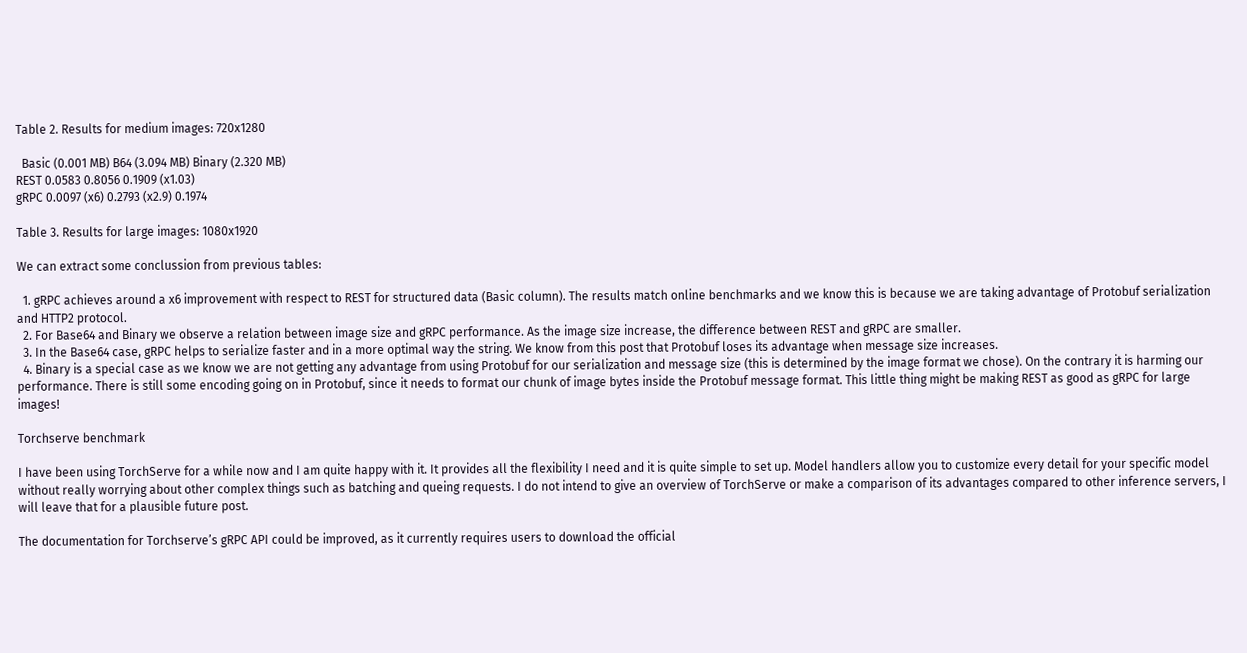Table 2. Results for medium images: 720x1280

  Basic (0.001 MB) B64 (3.094 MB) Binary (2.320 MB)
REST 0.0583 0.8056 0.1909 (x1.03)
gRPC 0.0097 (x6) 0.2793 (x2.9) 0.1974

Table 3. Results for large images: 1080x1920

We can extract some conclussion from previous tables:

  1. gRPC achieves around a x6 improvement with respect to REST for structured data (Basic column). The results match online benchmarks and we know this is because we are taking advantage of Protobuf serialization and HTTP2 protocol.
  2. For Base64 and Binary we observe a relation between image size and gRPC performance. As the image size increase, the difference between REST and gRPC are smaller.
  3. In the Base64 case, gRPC helps to serialize faster and in a more optimal way the string. We know from this post that Protobuf loses its advantage when message size increases.
  4. Binary is a special case as we know we are not getting any advantage from using Protobuf for our serialization and message size (this is determined by the image format we chose). On the contrary it is harming our performance. There is still some encoding going on in Protobuf, since it needs to format our chunk of image bytes inside the Protobuf message format. This little thing might be making REST as good as gRPC for large images!

Torchserve benchmark

I have been using TorchServe for a while now and I am quite happy with it. It provides all the flexibility I need and it is quite simple to set up. Model handlers allow you to customize every detail for your specific model without really worrying about other complex things such as batching and queing requests. I do not intend to give an overview of TorchServe or make a comparison of its advantages compared to other inference servers, I will leave that for a plausible future post.

The documentation for Torchserve’s gRPC API could be improved, as it currently requires users to download the official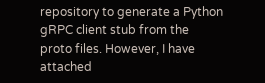repository to generate a Python gRPC client stub from the proto files. However, I have attached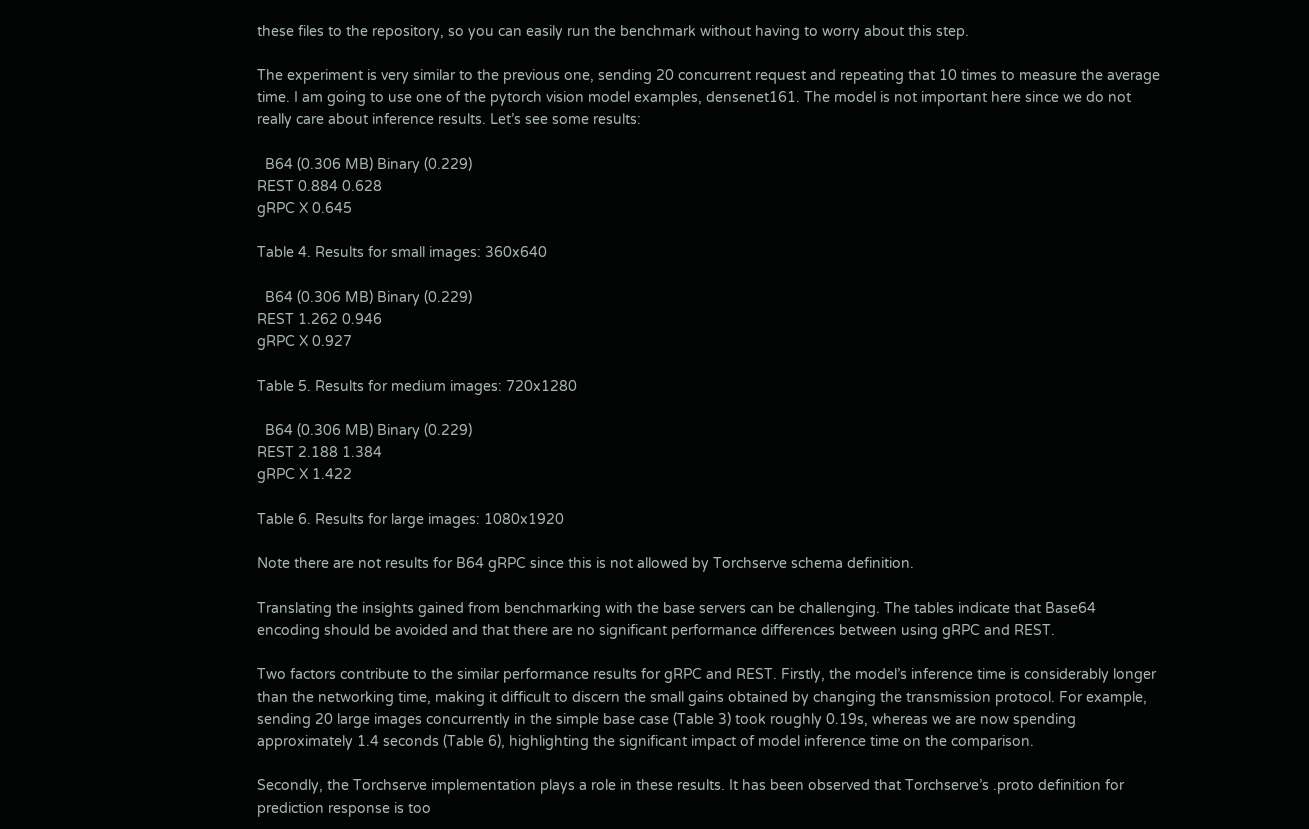these files to the repository, so you can easily run the benchmark without having to worry about this step.

The experiment is very similar to the previous one, sending 20 concurrent request and repeating that 10 times to measure the average time. I am going to use one of the pytorch vision model examples, densenet161. The model is not important here since we do not really care about inference results. Let’s see some results:

  B64 (0.306 MB) Binary (0.229)
REST 0.884 0.628
gRPC X 0.645

Table 4. Results for small images: 360x640

  B64 (0.306 MB) Binary (0.229)
REST 1.262 0.946
gRPC X 0.927

Table 5. Results for medium images: 720x1280

  B64 (0.306 MB) Binary (0.229)
REST 2.188 1.384
gRPC X 1.422

Table 6. Results for large images: 1080x1920

Note there are not results for B64 gRPC since this is not allowed by Torchserve schema definition.

Translating the insights gained from benchmarking with the base servers can be challenging. The tables indicate that Base64 encoding should be avoided and that there are no significant performance differences between using gRPC and REST.

Two factors contribute to the similar performance results for gRPC and REST. Firstly, the model’s inference time is considerably longer than the networking time, making it difficult to discern the small gains obtained by changing the transmission protocol. For example, sending 20 large images concurrently in the simple base case (Table 3) took roughly 0.19s, whereas we are now spending approximately 1.4 seconds (Table 6), highlighting the significant impact of model inference time on the comparison.

Secondly, the Torchserve implementation plays a role in these results. It has been observed that Torchserve’s .proto definition for prediction response is too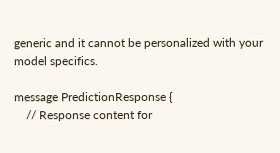generic and it cannot be personalized with your model specifics.

message PredictionResponse {
    // Response content for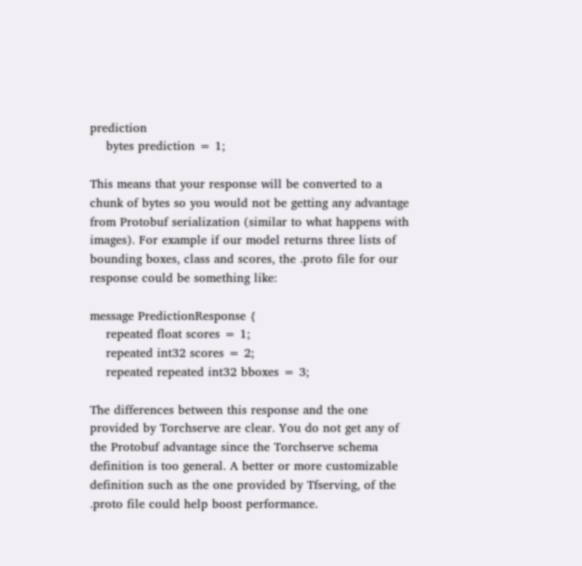prediction
    bytes prediction = 1;

This means that your response will be converted to a chunk of bytes so you would not be getting any advantage from Protobuf serialization (similar to what happens with images). For example if our model returns three lists of bounding boxes, class and scores, the .proto file for our response could be something like:

message PredictionResponse {
    repeated float scores = 1;
    repeated int32 scores = 2;
    repeated repeated int32 bboxes = 3;

The differences between this response and the one provided by Torchserve are clear. You do not get any of the Protobuf advantage since the Torchserve schema definition is too general. A better or more customizable definition such as the one provided by Tfserving, of the .proto file could help boost performance.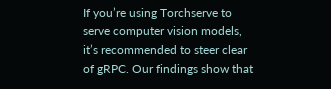If you’re using Torchserve to serve computer vision models, it’s recommended to steer clear of gRPC. Our findings show that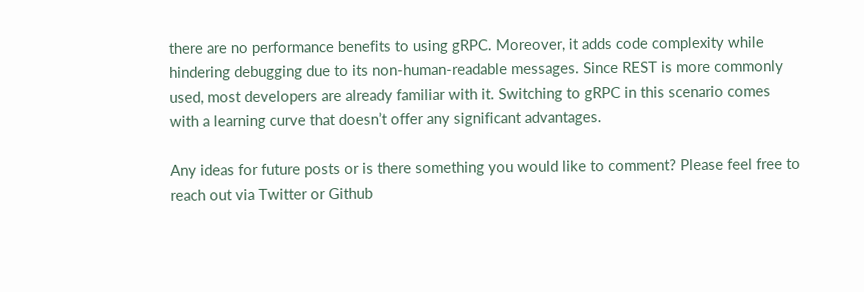there are no performance benefits to using gRPC. Moreover, it adds code complexity while hindering debugging due to its non-human-readable messages. Since REST is more commonly used, most developers are already familiar with it. Switching to gRPC in this scenario comes with a learning curve that doesn’t offer any significant advantages.

Any ideas for future posts or is there something you would like to comment? Please feel free to reach out via Twitter or Github